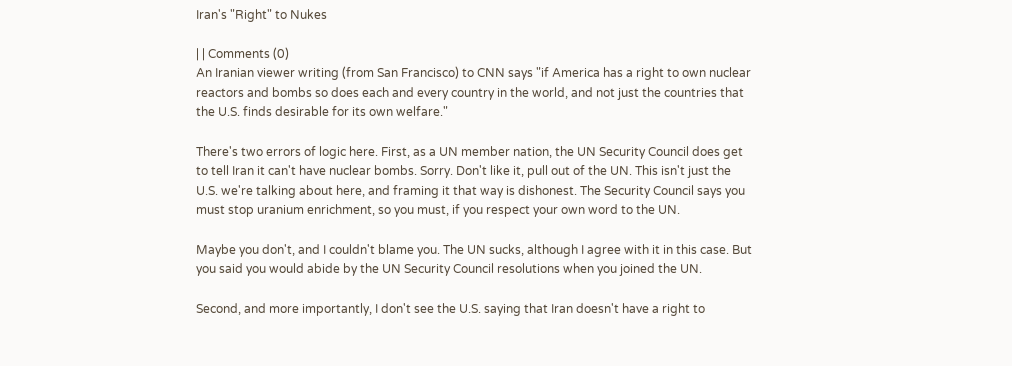Iran's "Right" to Nukes

| | Comments (0)
An Iranian viewer writing (from San Francisco) to CNN says "if America has a right to own nuclear reactors and bombs so does each and every country in the world, and not just the countries that the U.S. finds desirable for its own welfare."

There's two errors of logic here. First, as a UN member nation, the UN Security Council does get to tell Iran it can't have nuclear bombs. Sorry. Don't like it, pull out of the UN. This isn't just the U.S. we're talking about here, and framing it that way is dishonest. The Security Council says you must stop uranium enrichment, so you must, if you respect your own word to the UN.

Maybe you don't, and I couldn't blame you. The UN sucks, although I agree with it in this case. But you said you would abide by the UN Security Council resolutions when you joined the UN.

Second, and more importantly, I don't see the U.S. saying that Iran doesn't have a right to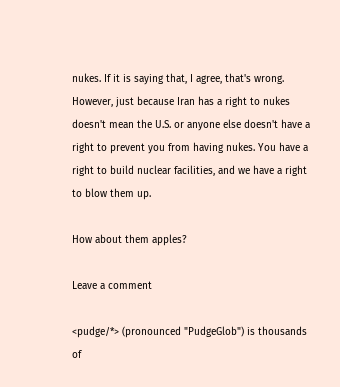nukes. If it is saying that, I agree, that's wrong. However, just because Iran has a right to nukes doesn't mean the U.S. or anyone else doesn't have a right to prevent you from having nukes. You have a right to build nuclear facilities, and we have a right to blow them up.

How about them apples?

Leave a comment

<pudge/*> (pronounced "PudgeGlob") is thousands of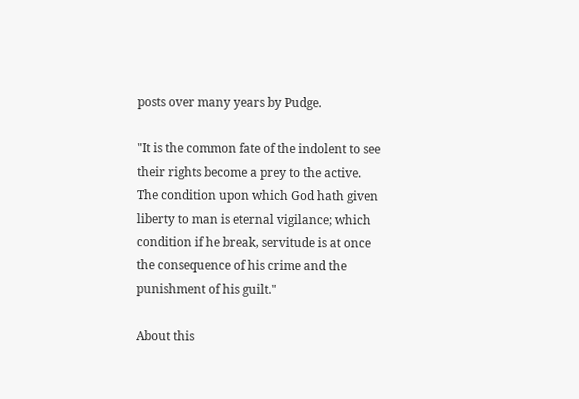posts over many years by Pudge.

"It is the common fate of the indolent to see their rights become a prey to the active. The condition upon which God hath given liberty to man is eternal vigilance; which condition if he break, servitude is at once the consequence of his crime and the punishment of his guilt."

About this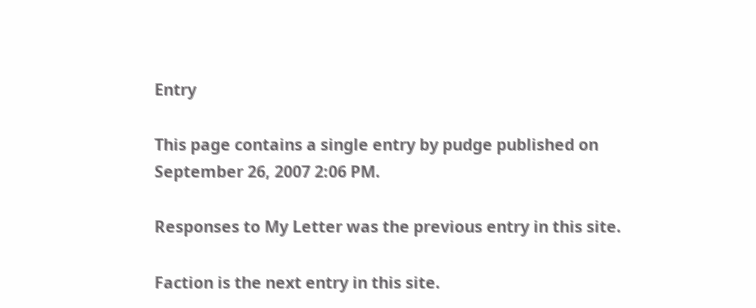Entry

This page contains a single entry by pudge published on September 26, 2007 2:06 PM.

Responses to My Letter was the previous entry in this site.

Faction is the next entry in this site.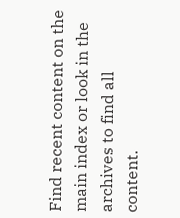Find recent content on the main index or look in the archives to find all content.